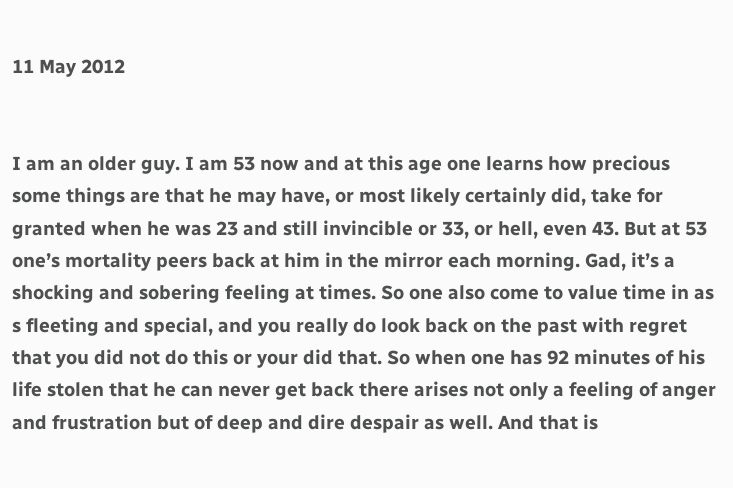11 May 2012


I am an older guy. I am 53 now and at this age one learns how precious some things are that he may have, or most likely certainly did, take for granted when he was 23 and still invincible or 33, or hell, even 43. But at 53 one’s mortality peers back at him in the mirror each morning. Gad, it’s a shocking and sobering feeling at times. So one also come to value time in as s fleeting and special, and you really do look back on the past with regret that you did not do this or your did that. So when one has 92 minutes of his life stolen that he can never get back there arises not only a feeling of anger and frustration but of deep and dire despair as well. And that is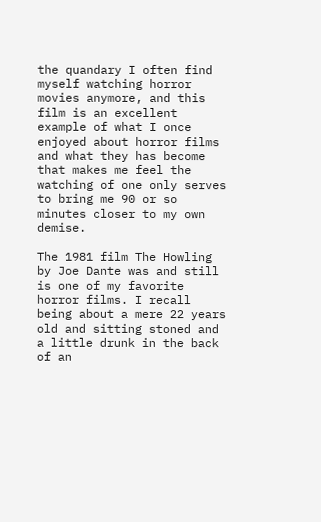the quandary I often find myself watching horror movies anymore, and this film is an excellent example of what I once enjoyed about horror films and what they has become that makes me feel the watching of one only serves to bring me 90 or so minutes closer to my own demise.

The 1981 film The Howling by Joe Dante was and still is one of my favorite horror films. I recall being about a mere 22 years old and sitting stoned and a little drunk in the back of an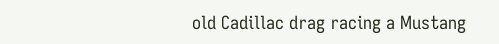old Cadillac drag racing a Mustang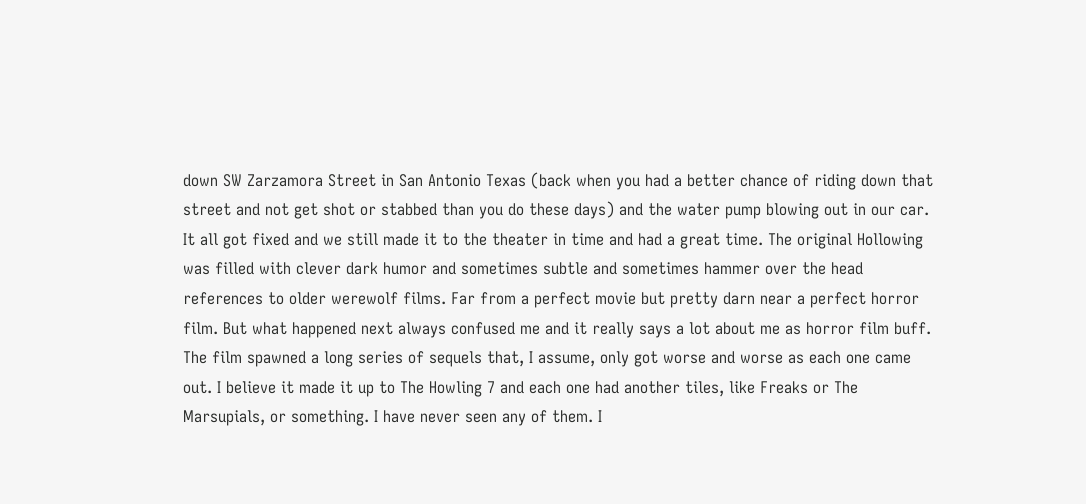down SW Zarzamora Street in San Antonio Texas (back when you had a better chance of riding down that street and not get shot or stabbed than you do these days) and the water pump blowing out in our car. It all got fixed and we still made it to the theater in time and had a great time. The original Hollowing was filled with clever dark humor and sometimes subtle and sometimes hammer over the head references to older werewolf films. Far from a perfect movie but pretty darn near a perfect horror film. But what happened next always confused me and it really says a lot about me as horror film buff. The film spawned a long series of sequels that, I assume, only got worse and worse as each one came out. I believe it made it up to The Howling 7 and each one had another tiles, like Freaks or The Marsupials, or something. I have never seen any of them. I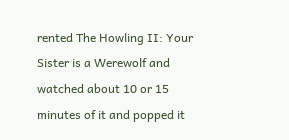rented The Howling II: Your Sister is a Werewolf and watched about 10 or 15 minutes of it and popped it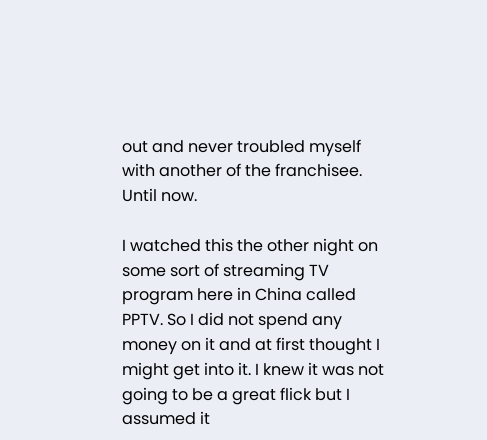out and never troubled myself with another of the franchisee. Until now.

I watched this the other night on some sort of streaming TV program here in China called PPTV. So I did not spend any money on it and at first thought I might get into it. I knew it was not going to be a great flick but I assumed it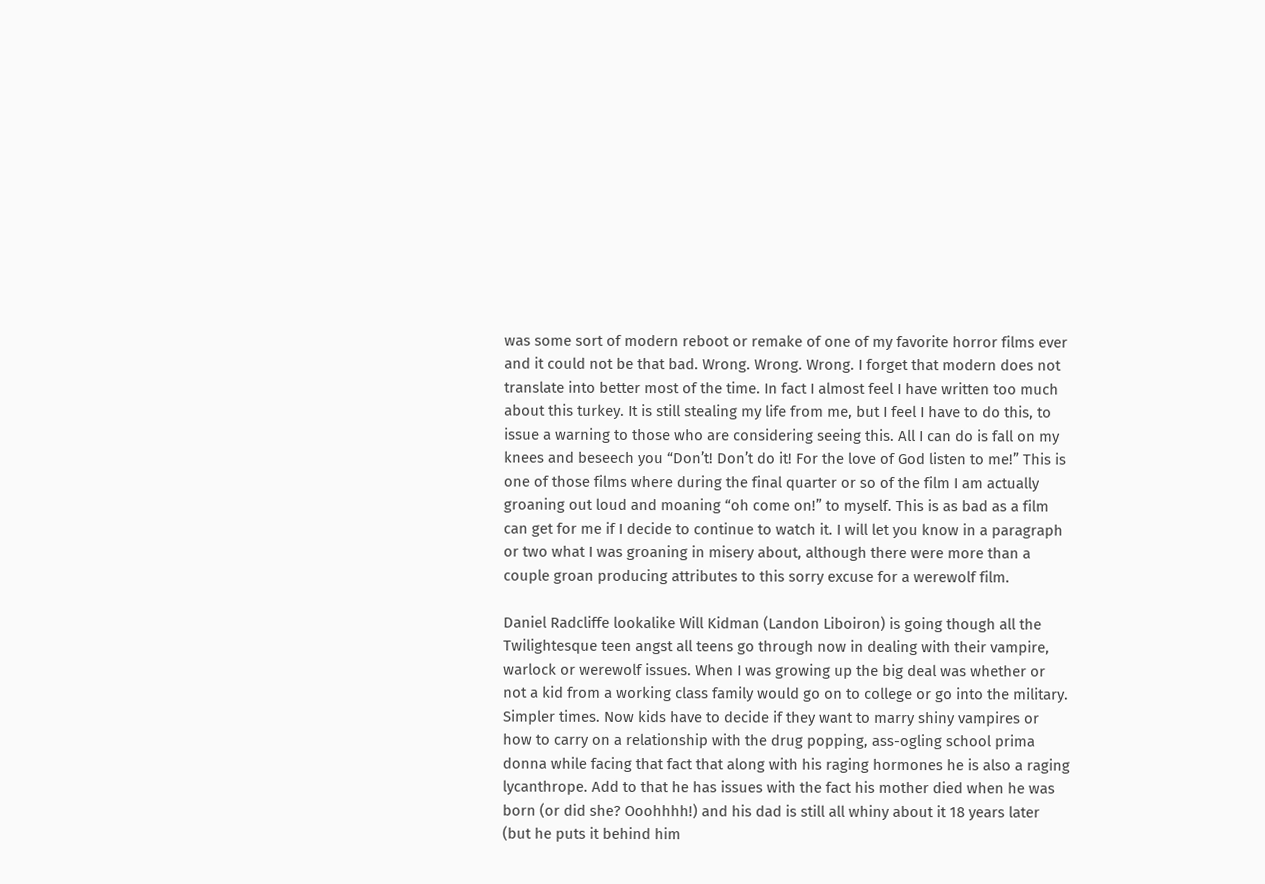was some sort of modern reboot or remake of one of my favorite horror films ever and it could not be that bad. Wrong. Wrong. Wrong. I forget that modern does not translate into better most of the time. In fact I almost feel I have written too much about this turkey. It is still stealing my life from me, but I feel I have to do this, to issue a warning to those who are considering seeing this. All I can do is fall on my knees and beseech you “Don’t! Don’t do it! For the love of God listen to me!” This is one of those films where during the final quarter or so of the film I am actually groaning out loud and moaning “oh come on!” to myself. This is as bad as a film can get for me if I decide to continue to watch it. I will let you know in a paragraph or two what I was groaning in misery about, although there were more than a couple groan producing attributes to this sorry excuse for a werewolf film.

Daniel Radcliffe lookalike Will Kidman (Landon Liboiron) is going though all the Twilightesque teen angst all teens go through now in dealing with their vampire, warlock or werewolf issues. When I was growing up the big deal was whether or not a kid from a working class family would go on to college or go into the military. Simpler times. Now kids have to decide if they want to marry shiny vampires or how to carry on a relationship with the drug popping, ass-ogling school prima donna while facing that fact that along with his raging hormones he is also a raging lycanthrope. Add to that he has issues with the fact his mother died when he was born (or did she? Ooohhhh!) and his dad is still all whiny about it 18 years later (but he puts it behind him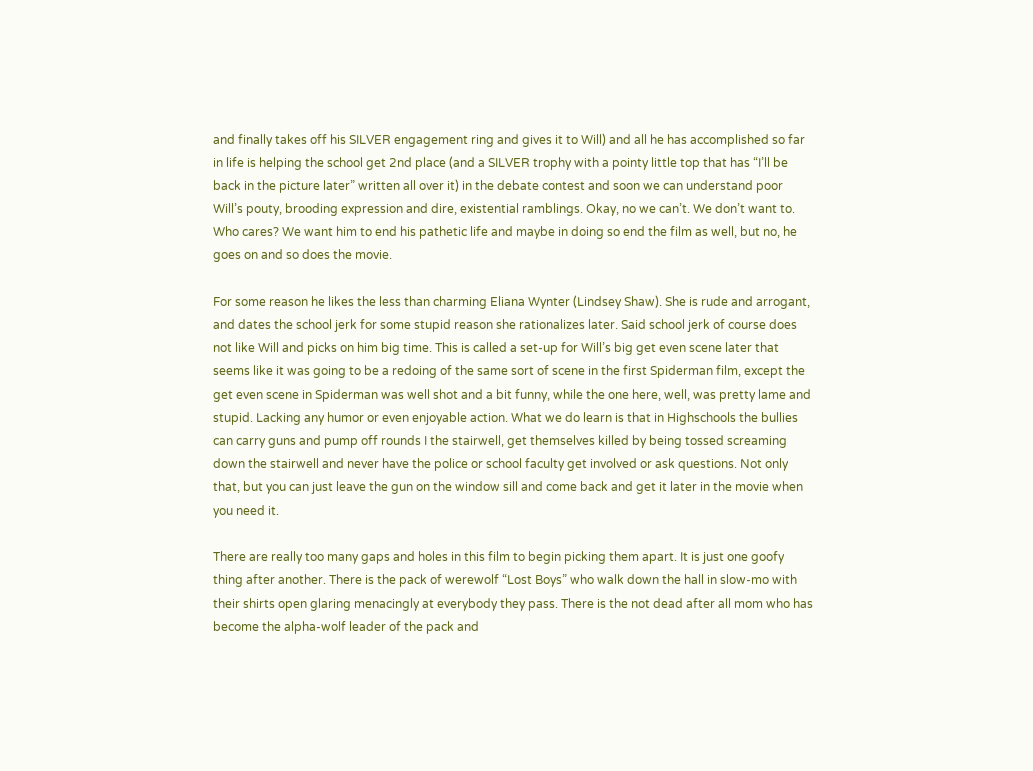and finally takes off his SILVER engagement ring and gives it to Will) and all he has accomplished so far in life is helping the school get 2nd place (and a SILVER trophy with a pointy little top that has “I’ll be back in the picture later” written all over it) in the debate contest and soon we can understand poor Will’s pouty, brooding expression and dire, existential ramblings. Okay, no we can’t. We don’t want to. Who cares? We want him to end his pathetic life and maybe in doing so end the film as well, but no, he goes on and so does the movie.

For some reason he likes the less than charming Eliana Wynter (Lindsey Shaw). She is rude and arrogant, and dates the school jerk for some stupid reason she rationalizes later. Said school jerk of course does not like Will and picks on him big time. This is called a set-up for Will’s big get even scene later that seems like it was going to be a redoing of the same sort of scene in the first Spiderman film, except the get even scene in Spiderman was well shot and a bit funny, while the one here, well, was pretty lame and stupid. Lacking any humor or even enjoyable action. What we do learn is that in Highschools the bullies can carry guns and pump off rounds I the stairwell, get themselves killed by being tossed screaming down the stairwell and never have the police or school faculty get involved or ask questions. Not only that, but you can just leave the gun on the window sill and come back and get it later in the movie when you need it.

There are really too many gaps and holes in this film to begin picking them apart. It is just one goofy thing after another. There is the pack of werewolf “Lost Boys” who walk down the hall in slow-mo with their shirts open glaring menacingly at everybody they pass. There is the not dead after all mom who has become the alpha-wolf leader of the pack and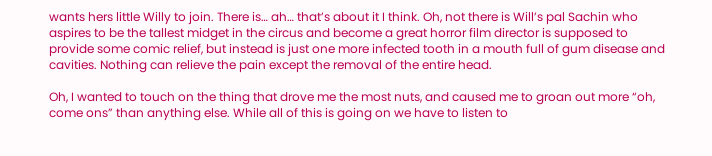wants hers little Willy to join. There is… ah… that’s about it I think. Oh, not there is Will’s pal Sachin who aspires to be the tallest midget in the circus and become a great horror film director is supposed to provide some comic relief, but instead is just one more infected tooth in a mouth full of gum disease and cavities. Nothing can relieve the pain except the removal of the entire head.

Oh, I wanted to touch on the thing that drove me the most nuts, and caused me to groan out more “oh, come ons” than anything else. While all of this is going on we have to listen to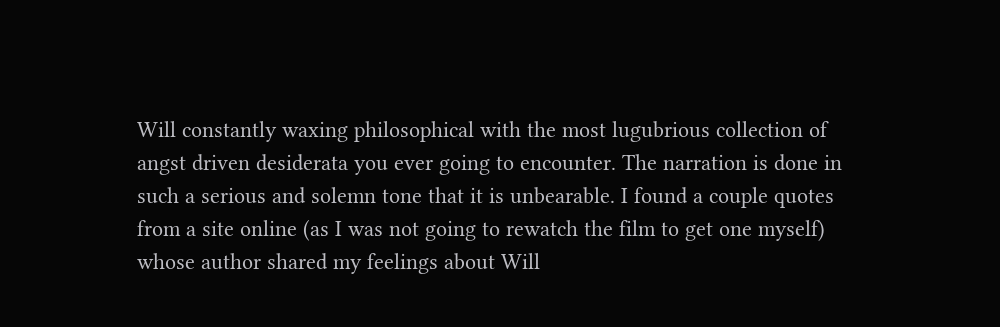Will constantly waxing philosophical with the most lugubrious collection of angst driven desiderata you ever going to encounter. The narration is done in such a serious and solemn tone that it is unbearable. I found a couple quotes from a site online (as I was not going to rewatch the film to get one myself) whose author shared my feelings about Will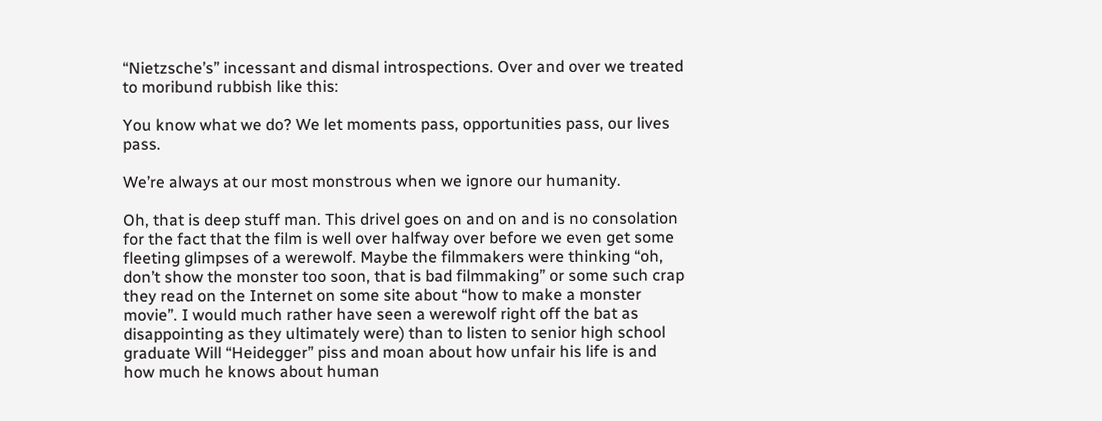“Nietzsche’s” incessant and dismal introspections. Over and over we treated to moribund rubbish like this:

You know what we do? We let moments pass, opportunities pass, our lives pass.

We’re always at our most monstrous when we ignore our humanity.

Oh, that is deep stuff man. This drivel goes on and on and is no consolation for the fact that the film is well over halfway over before we even get some fleeting glimpses of a werewolf. Maybe the filmmakers were thinking “oh, don’t show the monster too soon, that is bad filmmaking” or some such crap they read on the Internet on some site about “how to make a monster movie”. I would much rather have seen a werewolf right off the bat as disappointing as they ultimately were) than to listen to senior high school graduate Will “Heidegger” piss and moan about how unfair his life is and how much he knows about human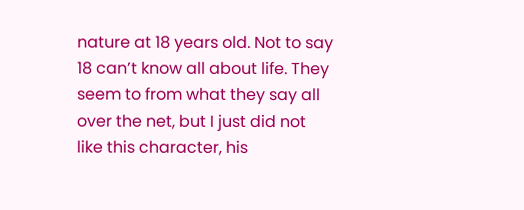nature at 18 years old. Not to say 18 can’t know all about life. They seem to from what they say all over the net, but I just did not like this character, his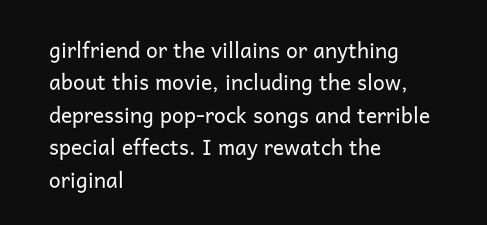girlfriend or the villains or anything about this movie, including the slow, depressing pop-rock songs and terrible special effects. I may rewatch the original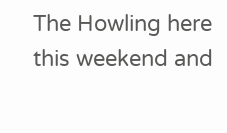The Howling here this weekend and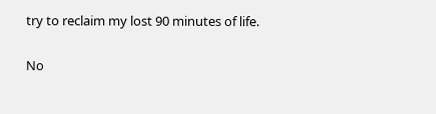try to reclaim my lost 90 minutes of life.

No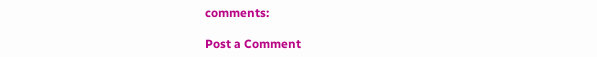comments:

Post a Comment